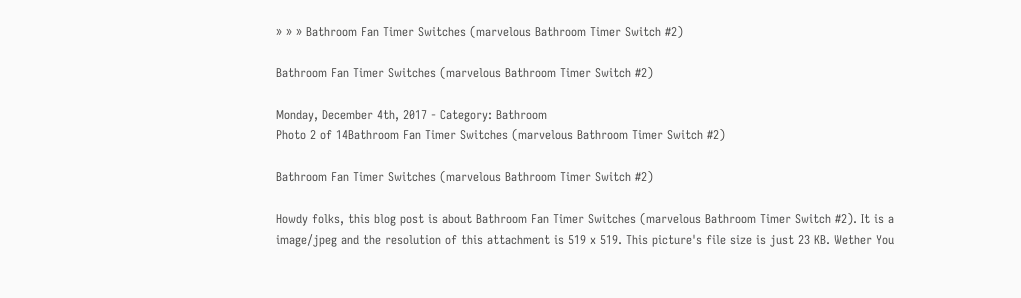» » » Bathroom Fan Timer Switches (marvelous Bathroom Timer Switch #2)

Bathroom Fan Timer Switches (marvelous Bathroom Timer Switch #2)

Monday, December 4th, 2017 - Category: Bathroom
Photo 2 of 14Bathroom Fan Timer Switches (marvelous Bathroom Timer Switch #2)

Bathroom Fan Timer Switches (marvelous Bathroom Timer Switch #2)

Howdy folks, this blog post is about Bathroom Fan Timer Switches (marvelous Bathroom Timer Switch #2). It is a image/jpeg and the resolution of this attachment is 519 x 519. This picture's file size is just 23 KB. Wether You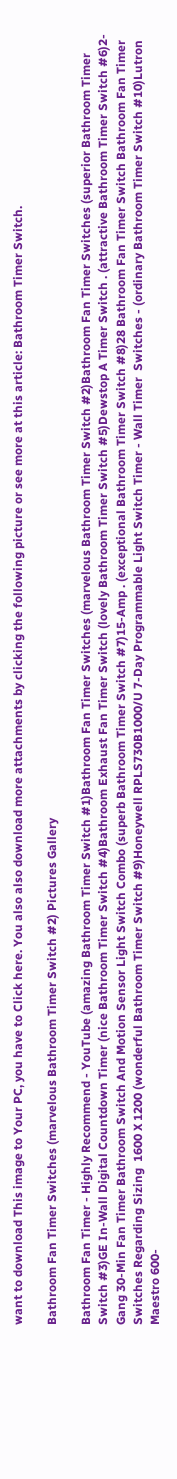want to download This image to Your PC, you have to Click here. You also also download more attachments by clicking the following picture or see more at this article: Bathroom Timer Switch.

Bathroom Fan Timer Switches (marvelous Bathroom Timer Switch #2) Pictures Gallery

Bathroom Fan Timer - Highly Recommend - YouTube (amazing Bathroom Timer Switch #1)Bathroom Fan Timer Switches (marvelous Bathroom Timer Switch #2)Bathroom Fan Timer Switches (superior Bathroom Timer Switch #3)GE In-Wall Digital Countdown Timer (nice Bathroom Timer Switch #4)Bathroom Exhaust Fan Timer Switch (lovely Bathroom Timer Switch #5)Dewstop A Timer Switch . (attractive Bathroom Timer Switch #6)2-Gang 30-Min Fan Timer Bathroom Switch And Motion Sensor Light Switch Combo (superb Bathroom Timer Switch #7)15-Amp . (exceptional Bathroom Timer Switch #8)28 Bathroom Fan Timer Switch Bathroom Fan Timer Switches Regarding Sizing  1600 X 1200 (wonderful Bathroom Timer Switch #9)Honeywell RPLS730B1000/U 7-Day Programmable Light Switch Timer - Wall Timer  Switches - (ordinary Bathroom Timer Switch #10)Lutron Maestro 600-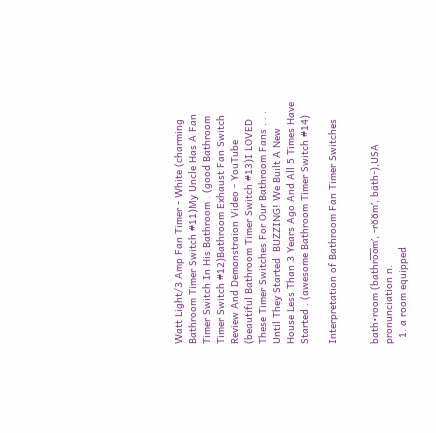Watt Light/3 Amp Fan Timer - White (charming Bathroom Timer Switch #11)My Uncle Has A Fan Timer Switch In His Bathroom . (good Bathroom Timer Switch #12)Bathroom Exhaust Fan Switch Review And Demonstraion Video - YouTube (beautiful Bathroom Timer Switch #13)I LOVED These Timer Switches For Our Bathroom Fans . . . Until They Started  BUZZING! We Built A New House Less Than 3 Years Ago And All 5 Times Have  Started . (awesome Bathroom Timer Switch #14)

Interpretation of Bathroom Fan Timer Switches


bath•room (bathro̅o̅m′, -rŏŏm′, bäth-),USA pronunciation n.
  1. a room equipped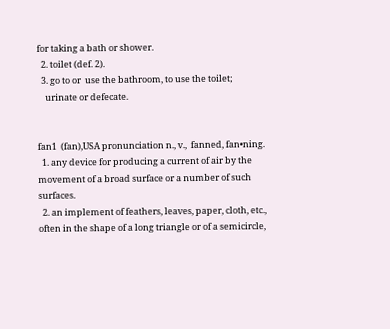for taking a bath or shower.
  2. toilet (def. 2).
  3. go to or  use the bathroom, to use the toilet;
    urinate or defecate.


fan1  (fan),USA pronunciation n., v.,  fanned, fan•ning.
  1. any device for producing a current of air by the movement of a broad surface or a number of such surfaces.
  2. an implement of feathers, leaves, paper, cloth, etc., often in the shape of a long triangle or of a semicircle,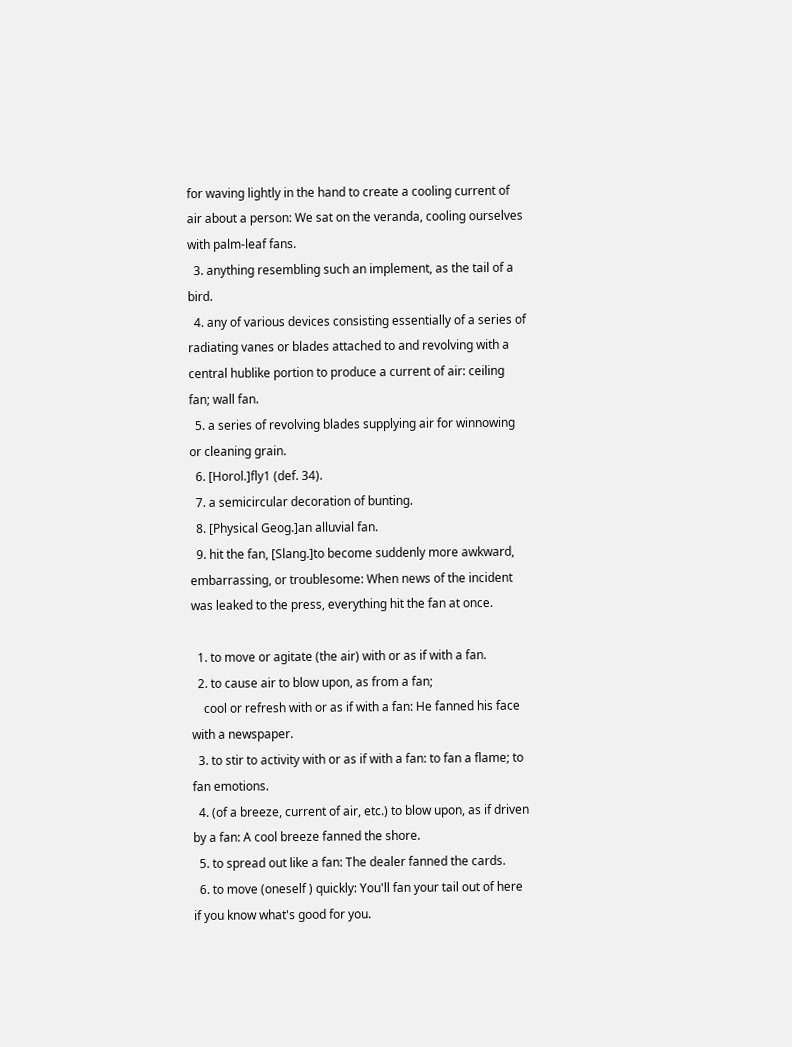for waving lightly in the hand to create a cooling current of air about a person: We sat on the veranda, cooling ourselves with palm-leaf fans.
  3. anything resembling such an implement, as the tail of a bird.
  4. any of various devices consisting essentially of a series of radiating vanes or blades attached to and revolving with a central hublike portion to produce a current of air: ceiling fan; wall fan.
  5. a series of revolving blades supplying air for winnowing or cleaning grain.
  6. [Horol.]fly1 (def. 34).
  7. a semicircular decoration of bunting.
  8. [Physical Geog.]an alluvial fan.
  9. hit the fan, [Slang.]to become suddenly more awkward, embarrassing, or troublesome: When news of the incident was leaked to the press, everything hit the fan at once.

  1. to move or agitate (the air) with or as if with a fan.
  2. to cause air to blow upon, as from a fan;
    cool or refresh with or as if with a fan: He fanned his face with a newspaper.
  3. to stir to activity with or as if with a fan: to fan a flame; to fan emotions.
  4. (of a breeze, current of air, etc.) to blow upon, as if driven by a fan: A cool breeze fanned the shore.
  5. to spread out like a fan: The dealer fanned the cards.
  6. to move (oneself ) quickly: You'll fan your tail out of here if you know what's good for you.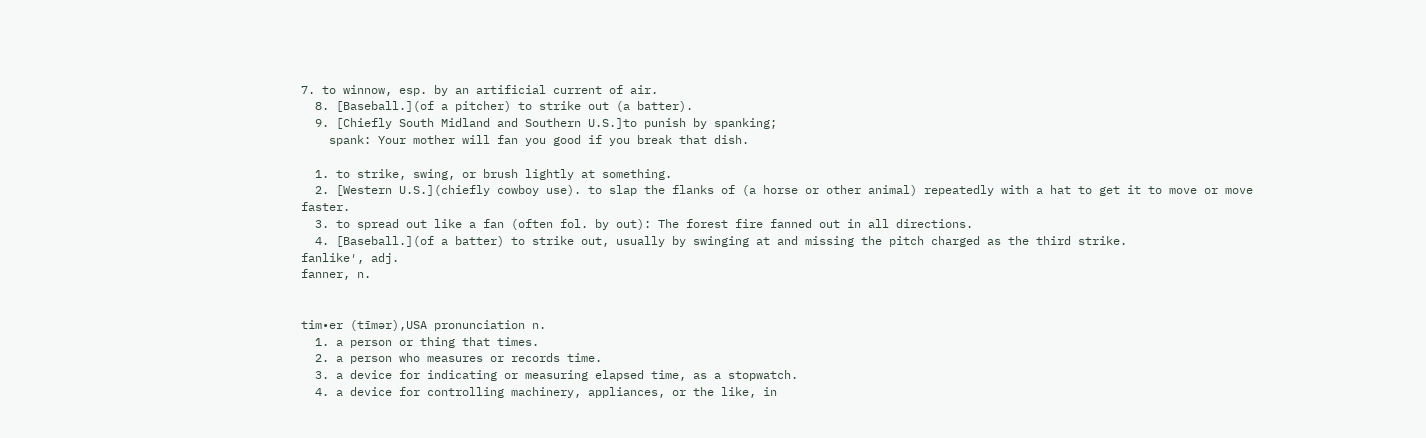7. to winnow, esp. by an artificial current of air.
  8. [Baseball.](of a pitcher) to strike out (a batter).
  9. [Chiefly South Midland and Southern U.S.]to punish by spanking;
    spank: Your mother will fan you good if you break that dish.

  1. to strike, swing, or brush lightly at something.
  2. [Western U.S.](chiefly cowboy use). to slap the flanks of (a horse or other animal) repeatedly with a hat to get it to move or move faster.
  3. to spread out like a fan (often fol. by out): The forest fire fanned out in all directions.
  4. [Baseball.](of a batter) to strike out, usually by swinging at and missing the pitch charged as the third strike.
fanlike′, adj.
fanner, n.


tim•er (tīmər),USA pronunciation n.
  1. a person or thing that times.
  2. a person who measures or records time.
  3. a device for indicating or measuring elapsed time, as a stopwatch.
  4. a device for controlling machinery, appliances, or the like, in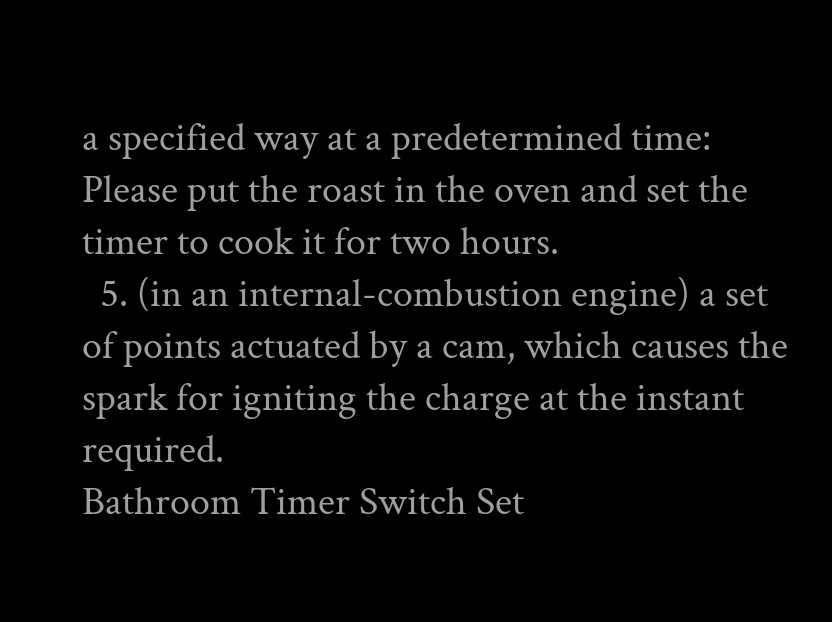a specified way at a predetermined time: Please put the roast in the oven and set the timer to cook it for two hours.
  5. (in an internal-combustion engine) a set of points actuated by a cam, which causes the spark for igniting the charge at the instant required.
Bathroom Timer Switch Set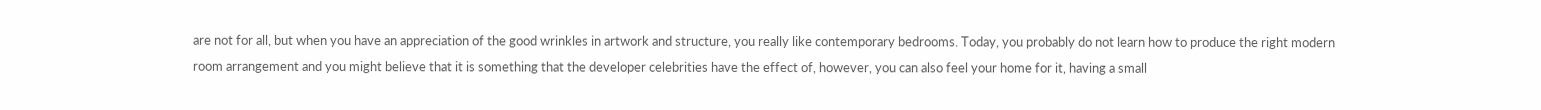are not for all, but when you have an appreciation of the good wrinkles in artwork and structure, you really like contemporary bedrooms. Today, you probably do not learn how to produce the right modern room arrangement and you might believe that it is something that the developer celebrities have the effect of, however, you can also feel your home for it, having a small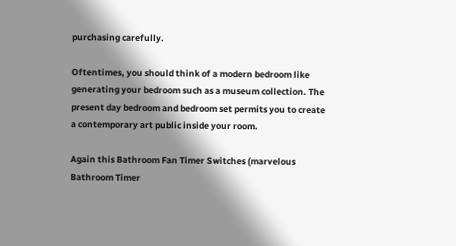purchasing carefully.

Oftentimes, you should think of a modern bedroom like generating your bedroom such as a museum collection. The present day bedroom and bedroom set permits you to create a contemporary art public inside your room.

Again this Bathroom Fan Timer Switches (marvelous Bathroom Timer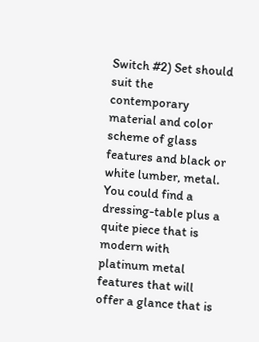Switch #2) Set should suit the contemporary material and color scheme of glass features and black or white lumber, metal. You could find a dressing-table plus a quite piece that is modern with platinum metal features that will offer a glance that is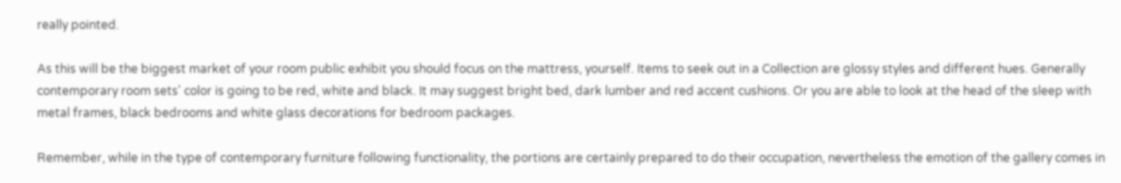really pointed.

As this will be the biggest market of your room public exhibit you should focus on the mattress, yourself. Items to seek out in a Collection are glossy styles and different hues. Generally contemporary room sets' color is going to be red, white and black. It may suggest bright bed, dark lumber and red accent cushions. Or you are able to look at the head of the sleep with metal frames, black bedrooms and white glass decorations for bedroom packages.

Remember, while in the type of contemporary furniture following functionality, the portions are certainly prepared to do their occupation, nevertheless the emotion of the gallery comes in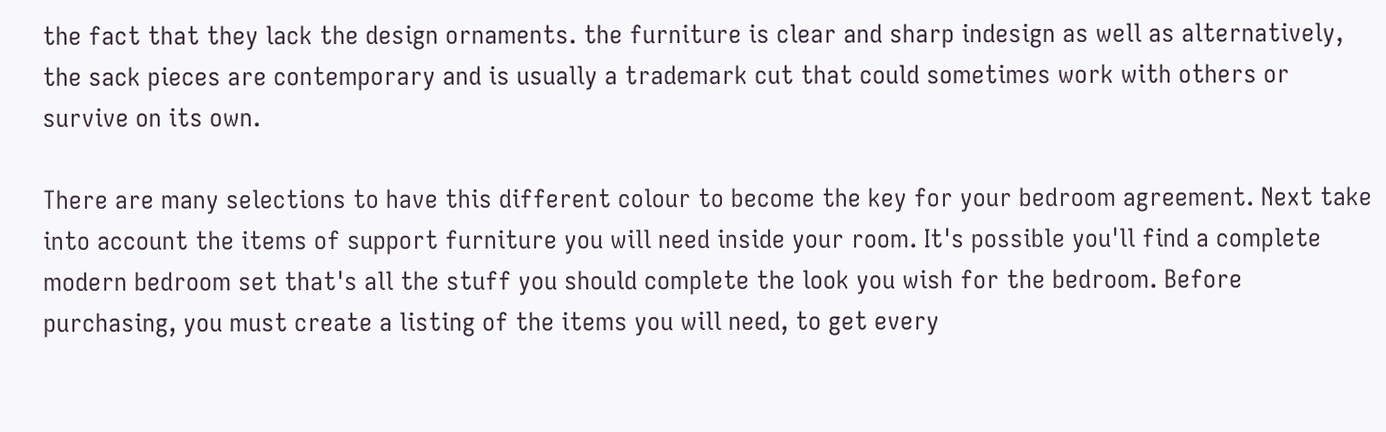the fact that they lack the design ornaments. the furniture is clear and sharp indesign as well as alternatively, the sack pieces are contemporary and is usually a trademark cut that could sometimes work with others or survive on its own.

There are many selections to have this different colour to become the key for your bedroom agreement. Next take into account the items of support furniture you will need inside your room. It's possible you'll find a complete modern bedroom set that's all the stuff you should complete the look you wish for the bedroom. Before purchasing, you must create a listing of the items you will need, to get every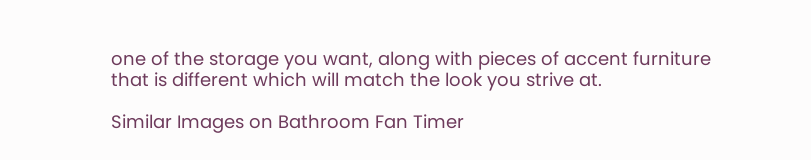one of the storage you want, along with pieces of accent furniture that is different which will match the look you strive at.

Similar Images on Bathroom Fan Timer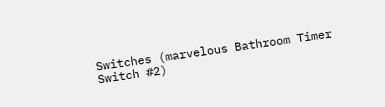Switches (marvelous Bathroom Timer Switch #2)